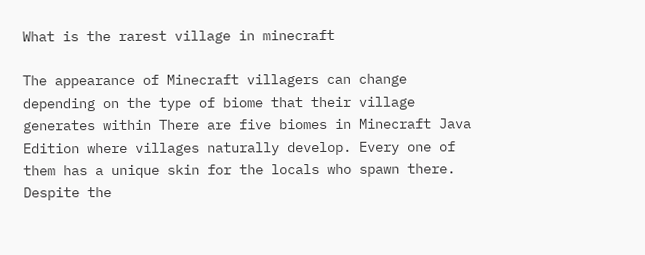What is the rarest village in minecraft

The appearance of Minecraft villagers can change depending on the type of biome that their village generates within There are five biomes in Minecraft Java Edition where villages naturally develop. Every one of them has a unique skin for the locals who spawn there. Despite the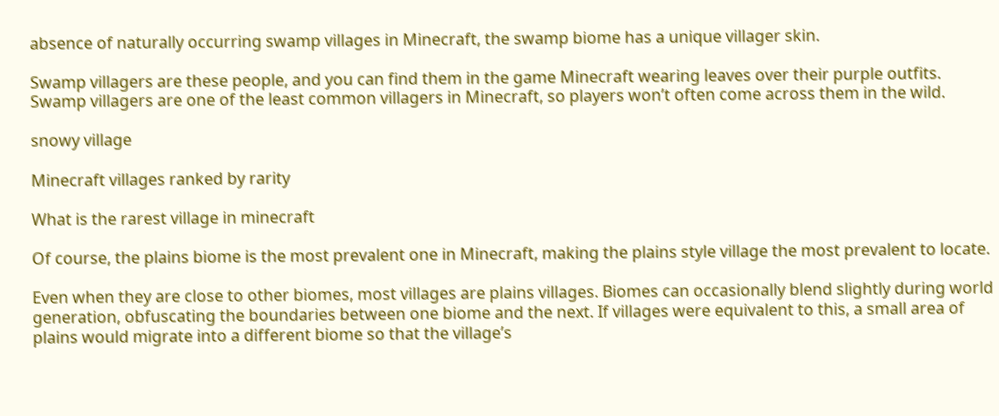absence of naturally occurring swamp villages in Minecraft, the swamp biome has a unique villager skin.

Swamp villagers are these people, and you can find them in the game Minecraft wearing leaves over their purple outfits. Swamp villagers are one of the least common villagers in Minecraft, so players won’t often come across them in the wild.

snowy village

Minecraft villages ranked by rarity

What is the rarest village in minecraft

Of course, the plains biome is the most prevalent one in Minecraft, making the plains style village the most prevalent to locate.

Even when they are close to other biomes, most villages are plains villages. Biomes can occasionally blend slightly during world generation, obfuscating the boundaries between one biome and the next. If villages were equivalent to this, a small area of plains would migrate into a different biome so that the village’s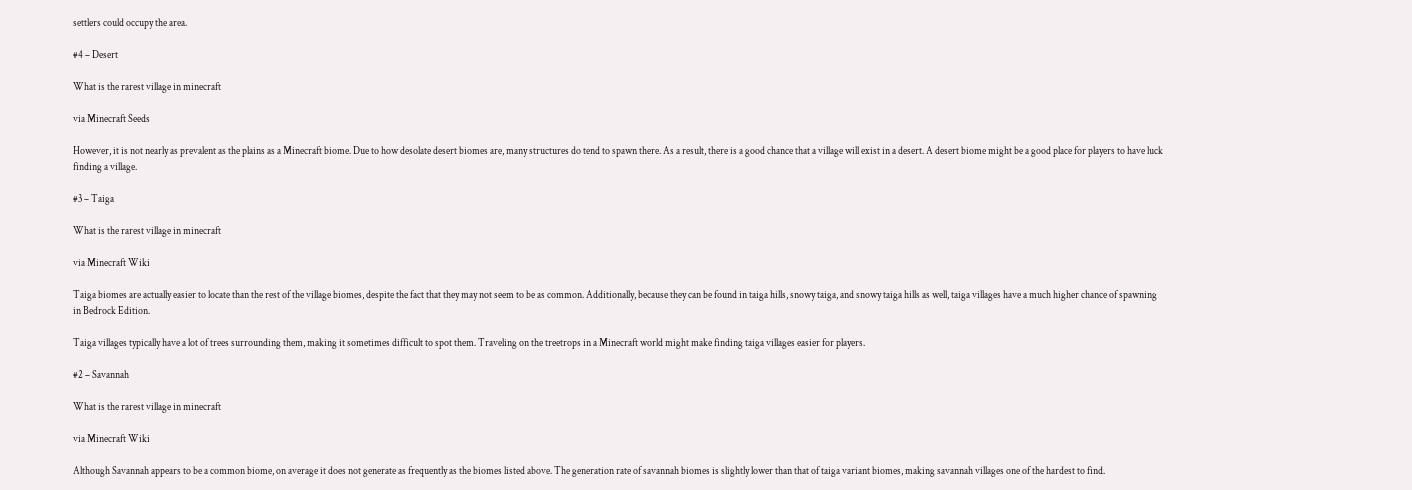settlers could occupy the area.

#4 – Desert

What is the rarest village in minecraft

via Minecraft Seeds

However, it is not nearly as prevalent as the plains as a Minecraft biome. Due to how desolate desert biomes are, many structures do tend to spawn there. As a result, there is a good chance that a village will exist in a desert. A desert biome might be a good place for players to have luck finding a village.

#3 – Taiga

What is the rarest village in minecraft

via Minecraft Wiki

Taiga biomes are actually easier to locate than the rest of the village biomes, despite the fact that they may not seem to be as common. Additionally, because they can be found in taiga hills, snowy taiga, and snowy taiga hills as well, taiga villages have a much higher chance of spawning in Bedrock Edition.

Taiga villages typically have a lot of trees surrounding them, making it sometimes difficult to spot them. Traveling on the treetrops in a Minecraft world might make finding taiga villages easier for players.

#2 – Savannah

What is the rarest village in minecraft

via Minecraft Wiki

Although Savannah appears to be a common biome, on average it does not generate as frequently as the biomes listed above. The generation rate of savannah biomes is slightly lower than that of taiga variant biomes, making savannah villages one of the hardest to find.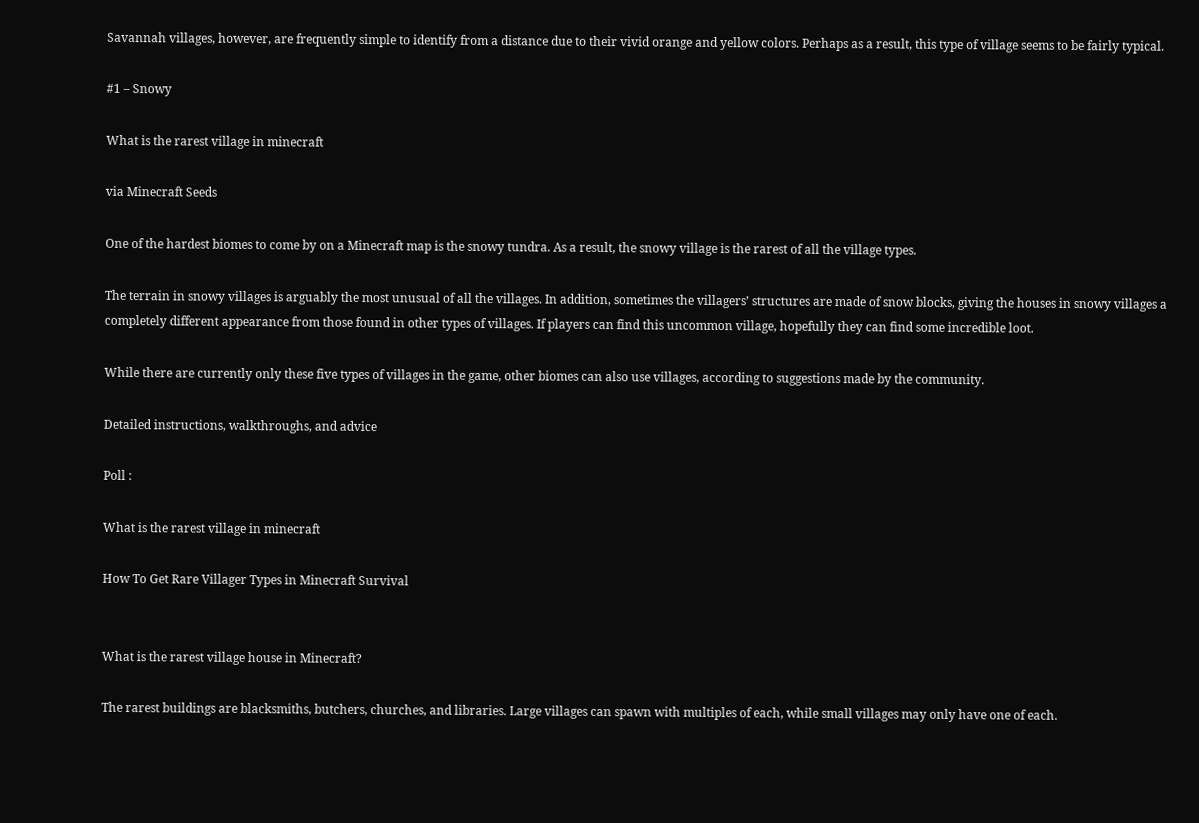Savannah villages, however, are frequently simple to identify from a distance due to their vivid orange and yellow colors. Perhaps as a result, this type of village seems to be fairly typical.

#1 – Snowy

What is the rarest village in minecraft

via Minecraft Seeds

One of the hardest biomes to come by on a Minecraft map is the snowy tundra. As a result, the snowy village is the rarest of all the village types.

The terrain in snowy villages is arguably the most unusual of all the villages. In addition, sometimes the villagers’ structures are made of snow blocks, giving the houses in snowy villages a completely different appearance from those found in other types of villages. If players can find this uncommon village, hopefully they can find some incredible loot.

While there are currently only these five types of villages in the game, other biomes can also use villages, according to suggestions made by the community.

Detailed instructions, walkthroughs, and advice

Poll :

What is the rarest village in minecraft

How To Get Rare Villager Types in Minecraft Survival


What is the rarest village house in Minecraft?

The rarest buildings are blacksmiths, butchers, churches, and libraries. Large villages can spawn with multiples of each, while small villages may only have one of each.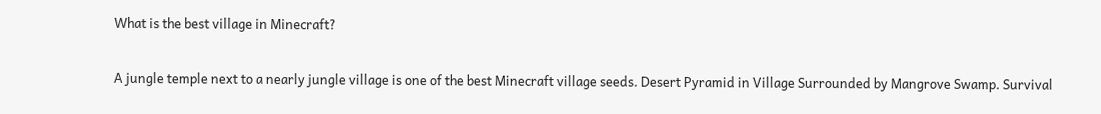What is the best village in Minecraft?

A jungle temple next to a nearly jungle village is one of the best Minecraft village seeds. Desert Pyramid in Village Surrounded by Mangrove Swamp. Survival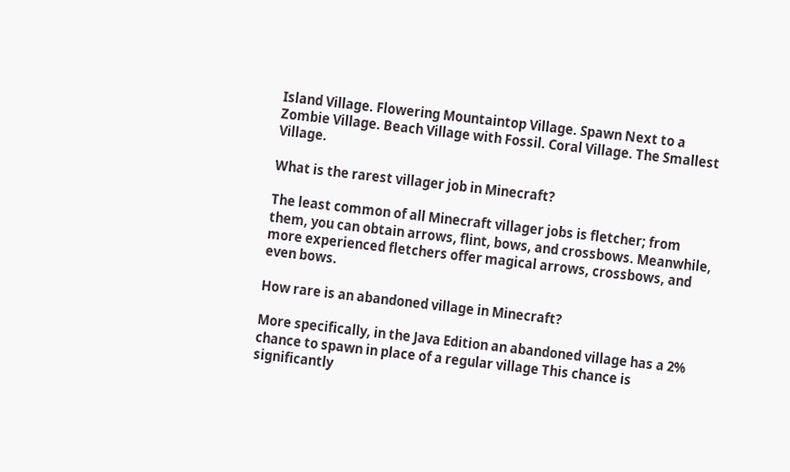Island Village. Flowering Mountaintop Village. Spawn Next to a Zombie Village. Beach Village with Fossil. Coral Village. The Smallest Village.

What is the rarest villager job in Minecraft?

The least common of all Minecraft villager jobs is fletcher; from them, you can obtain arrows, flint, bows, and crossbows. Meanwhile, more experienced fletchers offer magical arrows, crossbows, and even bows.

How rare is an abandoned village in Minecraft?

More specifically, in the Java Edition an abandoned village has a 2% chance to spawn in place of a regular village This chance is significantly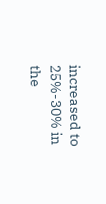increased to 25%-30% in the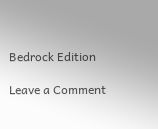Bedrock Edition

Leave a Comment